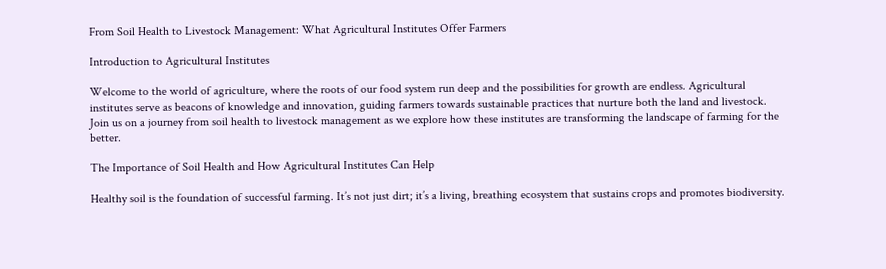From Soil Health to Livestock Management: What Agricultural Institutes Offer Farmers

Introduction to Agricultural Institutes

Welcome to the world of agriculture, where the roots of our food system run deep and the possibilities for growth are endless. Agricultural institutes serve as beacons of knowledge and innovation, guiding farmers towards sustainable practices that nurture both the land and livestock. Join us on a journey from soil health to livestock management as we explore how these institutes are transforming the landscape of farming for the better.

The Importance of Soil Health and How Agricultural Institutes Can Help

Healthy soil is the foundation of successful farming. It’s not just dirt; it’s a living, breathing ecosystem that sustains crops and promotes biodiversity.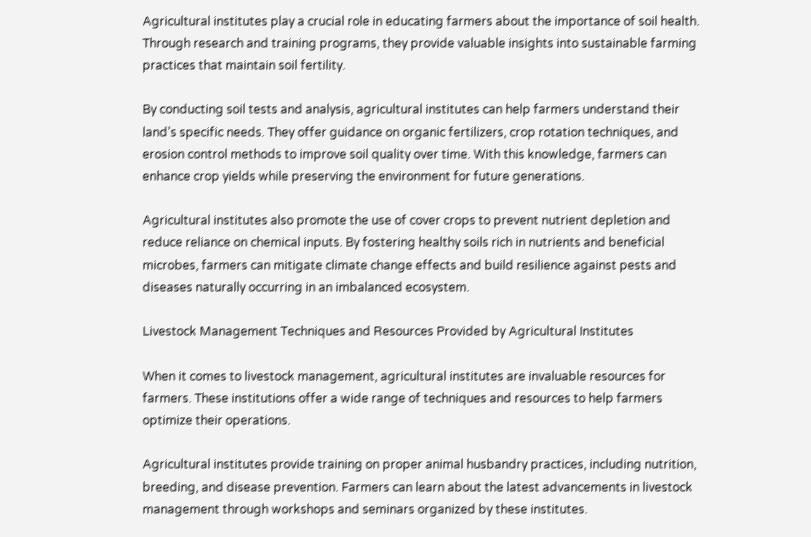Agricultural institutes play a crucial role in educating farmers about the importance of soil health. Through research and training programs, they provide valuable insights into sustainable farming practices that maintain soil fertility.

By conducting soil tests and analysis, agricultural institutes can help farmers understand their land’s specific needs. They offer guidance on organic fertilizers, crop rotation techniques, and erosion control methods to improve soil quality over time. With this knowledge, farmers can enhance crop yields while preserving the environment for future generations.

Agricultural institutes also promote the use of cover crops to prevent nutrient depletion and reduce reliance on chemical inputs. By fostering healthy soils rich in nutrients and beneficial microbes, farmers can mitigate climate change effects and build resilience against pests and diseases naturally occurring in an imbalanced ecosystem.

Livestock Management Techniques and Resources Provided by Agricultural Institutes

When it comes to livestock management, agricultural institutes are invaluable resources for farmers. These institutions offer a wide range of techniques and resources to help farmers optimize their operations.

Agricultural institutes provide training on proper animal husbandry practices, including nutrition, breeding, and disease prevention. Farmers can learn about the latest advancements in livestock management through workshops and seminars organized by these institutes.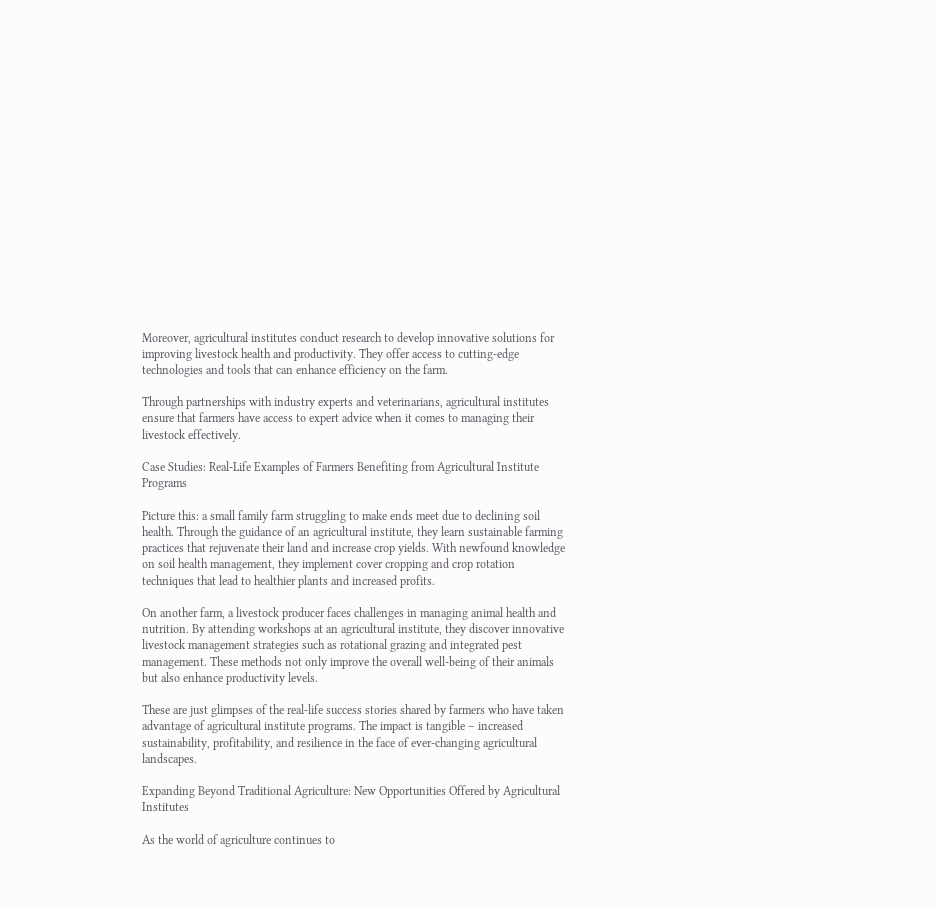Moreover, agricultural institutes conduct research to develop innovative solutions for improving livestock health and productivity. They offer access to cutting-edge technologies and tools that can enhance efficiency on the farm.

Through partnerships with industry experts and veterinarians, agricultural institutes ensure that farmers have access to expert advice when it comes to managing their livestock effectively.

Case Studies: Real-Life Examples of Farmers Benefiting from Agricultural Institute Programs

Picture this: a small family farm struggling to make ends meet due to declining soil health. Through the guidance of an agricultural institute, they learn sustainable farming practices that rejuvenate their land and increase crop yields. With newfound knowledge on soil health management, they implement cover cropping and crop rotation techniques that lead to healthier plants and increased profits.

On another farm, a livestock producer faces challenges in managing animal health and nutrition. By attending workshops at an agricultural institute, they discover innovative livestock management strategies such as rotational grazing and integrated pest management. These methods not only improve the overall well-being of their animals but also enhance productivity levels.

These are just glimpses of the real-life success stories shared by farmers who have taken advantage of agricultural institute programs. The impact is tangible – increased sustainability, profitability, and resilience in the face of ever-changing agricultural landscapes.

Expanding Beyond Traditional Agriculture: New Opportunities Offered by Agricultural Institutes

As the world of agriculture continues to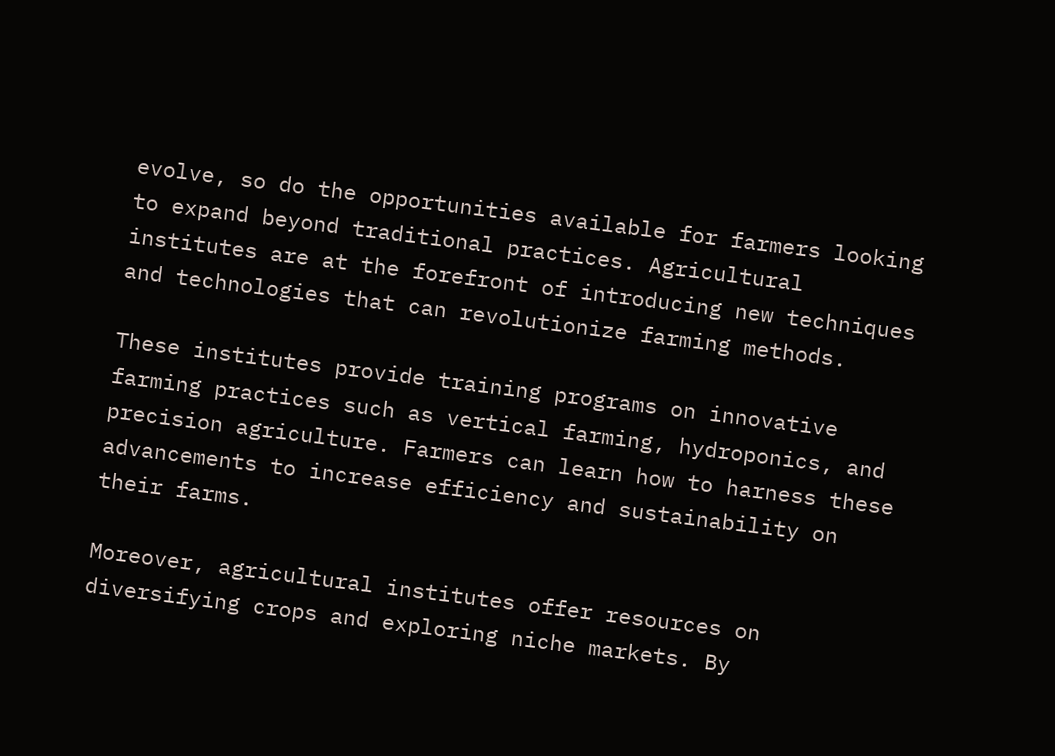evolve, so do the opportunities available for farmers looking to expand beyond traditional practices. Agricultural institutes are at the forefront of introducing new techniques and technologies that can revolutionize farming methods.

These institutes provide training programs on innovative farming practices such as vertical farming, hydroponics, and precision agriculture. Farmers can learn how to harness these advancements to increase efficiency and sustainability on their farms.

Moreover, agricultural institutes offer resources on diversifying crops and exploring niche markets. By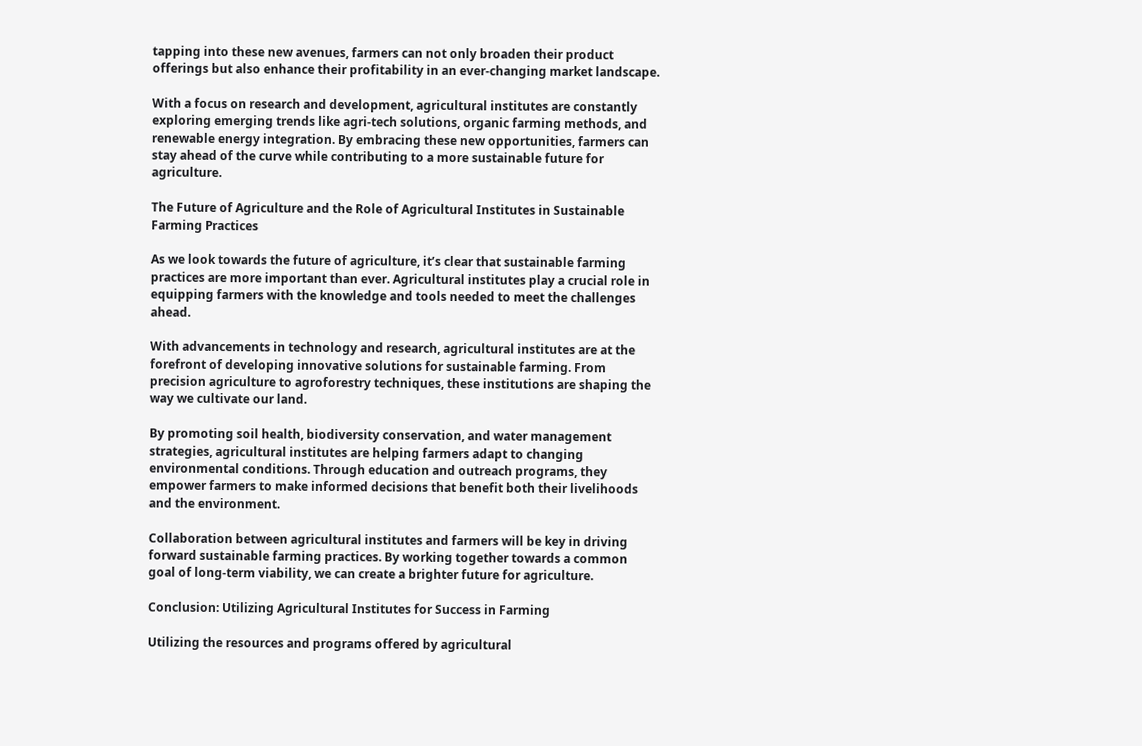tapping into these new avenues, farmers can not only broaden their product offerings but also enhance their profitability in an ever-changing market landscape.

With a focus on research and development, agricultural institutes are constantly exploring emerging trends like agri-tech solutions, organic farming methods, and renewable energy integration. By embracing these new opportunities, farmers can stay ahead of the curve while contributing to a more sustainable future for agriculture.

The Future of Agriculture and the Role of Agricultural Institutes in Sustainable Farming Practices

As we look towards the future of agriculture, it’s clear that sustainable farming practices are more important than ever. Agricultural institutes play a crucial role in equipping farmers with the knowledge and tools needed to meet the challenges ahead.

With advancements in technology and research, agricultural institutes are at the forefront of developing innovative solutions for sustainable farming. From precision agriculture to agroforestry techniques, these institutions are shaping the way we cultivate our land.

By promoting soil health, biodiversity conservation, and water management strategies, agricultural institutes are helping farmers adapt to changing environmental conditions. Through education and outreach programs, they empower farmers to make informed decisions that benefit both their livelihoods and the environment.

Collaboration between agricultural institutes and farmers will be key in driving forward sustainable farming practices. By working together towards a common goal of long-term viability, we can create a brighter future for agriculture.

Conclusion: Utilizing Agricultural Institutes for Success in Farming

Utilizing the resources and programs offered by agricultural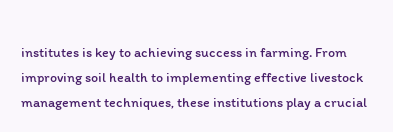institutes is key to achieving success in farming. From improving soil health to implementing effective livestock management techniques, these institutions play a crucial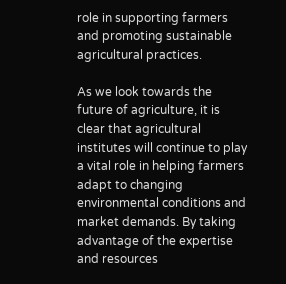role in supporting farmers and promoting sustainable agricultural practices.

As we look towards the future of agriculture, it is clear that agricultural institutes will continue to play a vital role in helping farmers adapt to changing environmental conditions and market demands. By taking advantage of the expertise and resources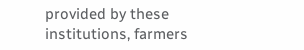provided by these institutions, farmers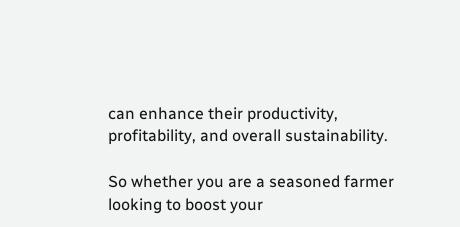can enhance their productivity, profitability, and overall sustainability.

So whether you are a seasoned farmer looking to boost your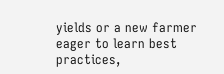yields or a new farmer eager to learn best practices,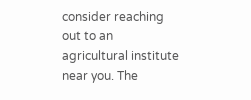consider reaching out to an agricultural institute near you. The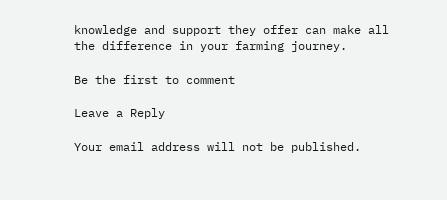knowledge and support they offer can make all the difference in your farming journey.

Be the first to comment

Leave a Reply

Your email address will not be published.